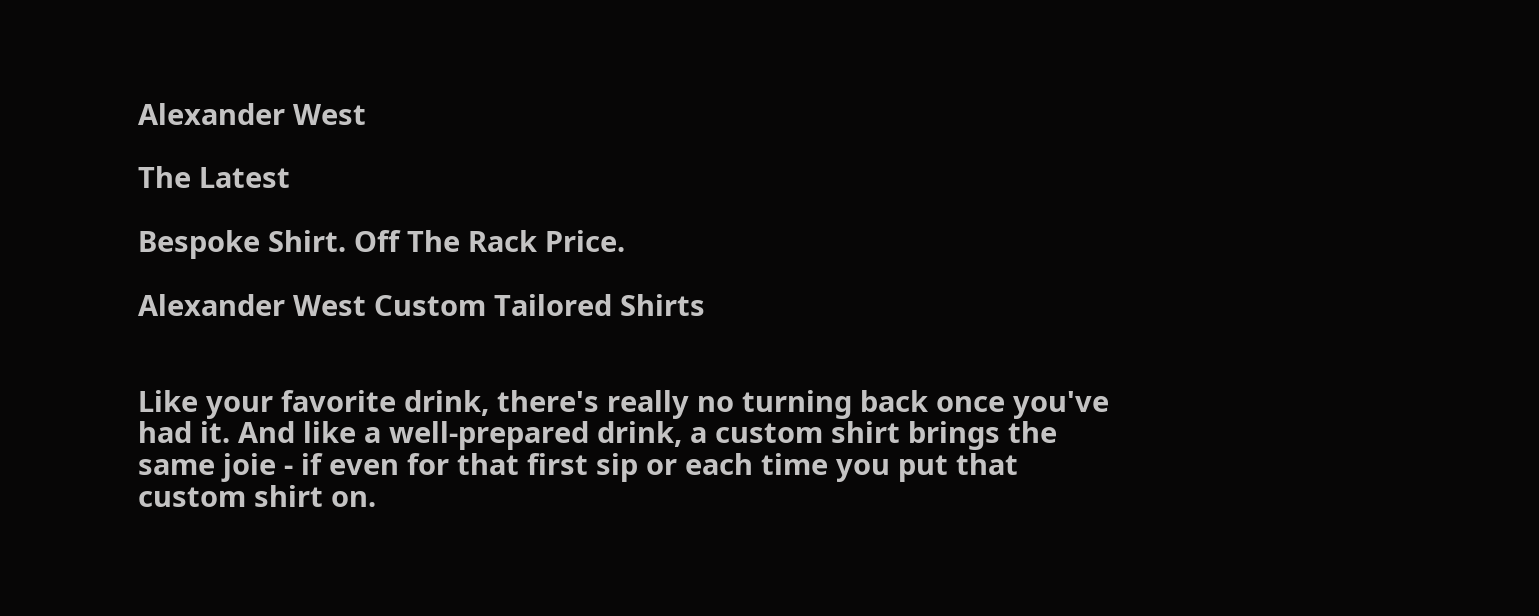Alexander West

The Latest

Bespoke Shirt. Off The Rack Price.

Alexander West Custom Tailored Shirts


Like your favorite drink, there's really no turning back once you've had it. And like a well-prepared drink, a custom shirt brings the same joie - if even for that first sip or each time you put that custom shirt on.